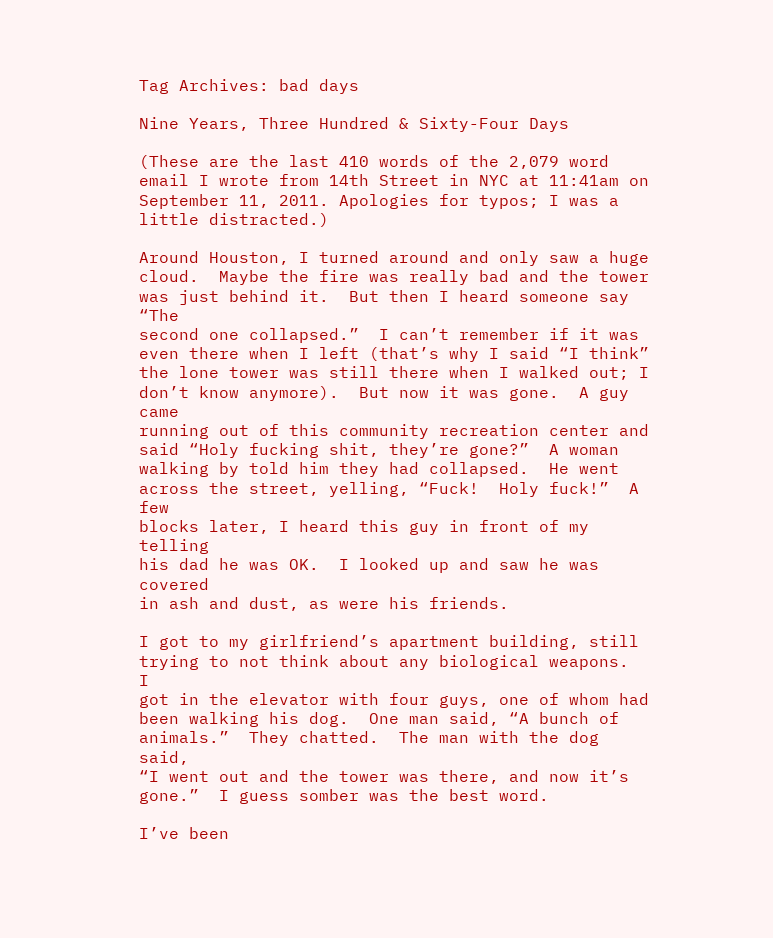Tag Archives: bad days

Nine Years, Three Hundred & Sixty-Four Days

(These are the last 410 words of the 2,079 word email I wrote from 14th Street in NYC at 11:41am on September 11, 2011. Apologies for typos; I was a little distracted.)

Around Houston, I turned around and only saw a huge
cloud.  Maybe the fire was really bad and the tower
was just behind it.  But then I heard someone say “The
second one collapsed.”  I can’t remember if it was
even there when I left (that’s why I said “I think”
the lone tower was still there when I walked out; I
don’t know anymore).  But now it was gone.  A guy came
running out of this community recreation center and
said “Holy fucking shit, they’re gone?”  A woman
walking by told him they had collapsed.  He went
across the street, yelling, “Fuck!  Holy fuck!”  A few
blocks later, I heard this guy in front of my telling
his dad he was OK.  I looked up and saw he was covered
in ash and dust, as were his friends.

I got to my girlfriend’s apartment building, still
trying to not think about any biological weapons.  I
got in the elevator with four guys, one of whom had
been walking his dog.  One man said, “A bunch of
animals.”  They chatted.  The man with the dog said,
“I went out and the tower was there, and now it’s
gone.”  I guess somber was the best word.

I’ve been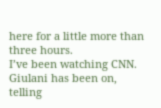here for a little more than three hours.
I’ve been watching CNN.  Giulani has been on, telling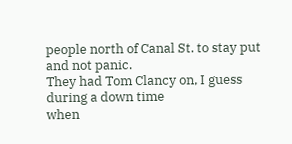people north of Canal St. to stay put and not panic.
They had Tom Clancy on, I guess during a down time
when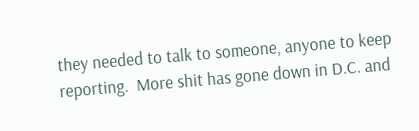they needed to talk to someone, anyone to keep
reporting.  More shit has gone down in D.C. and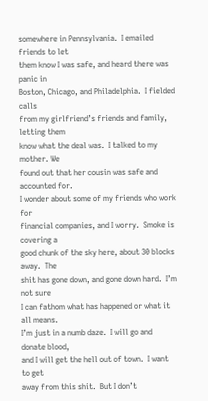somewhere in Pennsylvania.  I emailed friends to let
them know I was safe, and heard there was panic in
Boston, Chicago, and Philadelphia.  I fielded calls
from my girlfriend’s friends and family, letting them
know what the deal was.  I talked to my mother. We
found out that her cousin was safe and accounted for.
I wonder about some of my friends who work for
financial companies, and I worry.  Smoke is covering a
good chunk of the sky here, about 30 blocks away.  The
shit has gone down, and gone down hard.  I’m not sure
I can fathom what has happened or what it all means.
I’m just in a numb daze.  I will go and donate blood,
and I will get the hell out of town.  I want to get
away from this shit.  But I don’t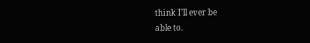think I’ll ever be
able to.